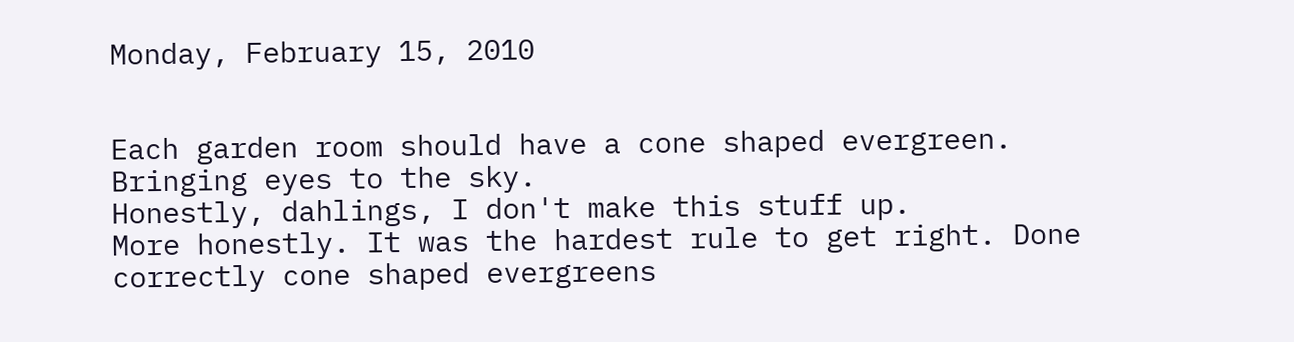Monday, February 15, 2010


Each garden room should have a cone shaped evergreen. Bringing eyes to the sky.
Honestly, dahlings, I don't make this stuff up.
More honestly. It was the hardest rule to get right. Done correctly cone shaped evergreens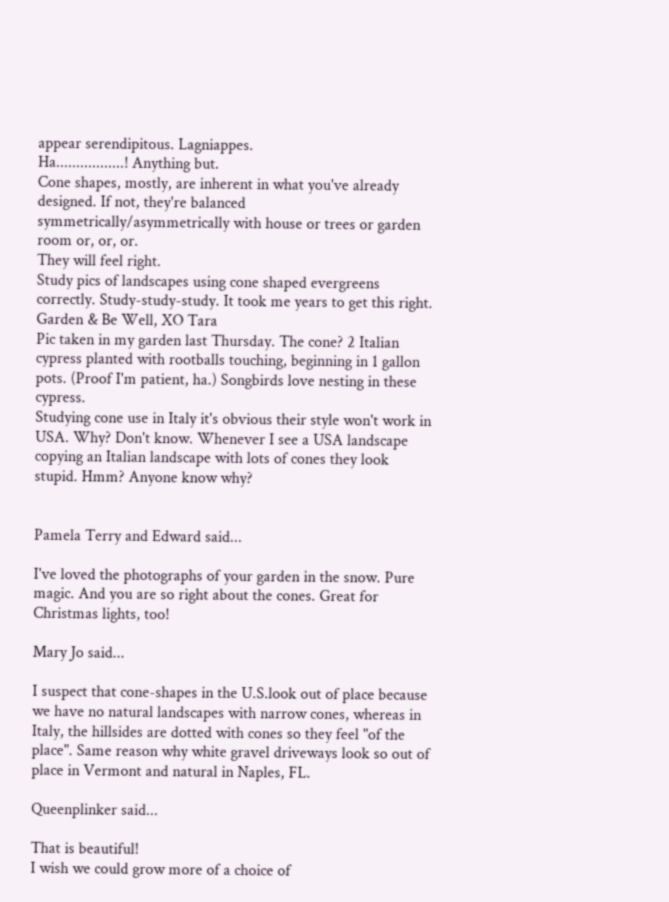appear serendipitous. Lagniappes.
Ha.................! Anything but.
Cone shapes, mostly, are inherent in what you've already designed. If not, they're balanced symmetrically/asymmetrically with house or trees or garden room or, or, or.
They will feel right.
Study pics of landscapes using cone shaped evergreens correctly. Study-study-study. It took me years to get this right.
Garden & Be Well, XO Tara
Pic taken in my garden last Thursday. The cone? 2 Italian cypress planted with rootballs touching, beginning in 1 gallon pots. (Proof I'm patient, ha.) Songbirds love nesting in these cypress.
Studying cone use in Italy it's obvious their style won't work in USA. Why? Don't know. Whenever I see a USA landscape copying an Italian landscape with lots of cones they look stupid. Hmm? Anyone know why?


Pamela Terry and Edward said...

I've loved the photographs of your garden in the snow. Pure magic. And you are so right about the cones. Great for Christmas lights, too!

Mary Jo said...

I suspect that cone-shapes in the U.S.look out of place because we have no natural landscapes with narrow cones, whereas in Italy, the hillsides are dotted with cones so they feel "of the place". Same reason why white gravel driveways look so out of place in Vermont and natural in Naples, FL.

Queenplinker said...

That is beautiful!
I wish we could grow more of a choice of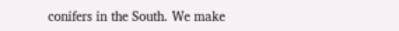conifers in the South. We make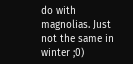do with magnolias. Just not the same in winter ;0)